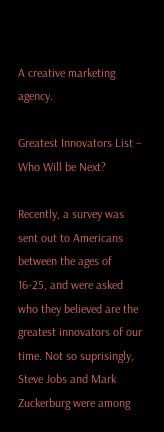A creative marketing agency.

Greatest Innovators List – Who Will be Next?

Recently, a survey was sent out to Americans between the ages of 16-25, and were asked who they believed are the greatest innovators of our time. Not so suprisingly, Steve Jobs and Mark Zuckerburg were among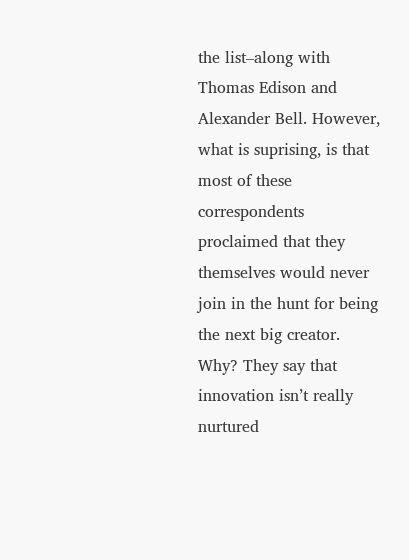the list–along with Thomas Edison and Alexander Bell. However, what is suprising, is that most of these correspondents proclaimed that they themselves would never join in the hunt for being the next big creator. Why? They say that innovation isn’t really nurtured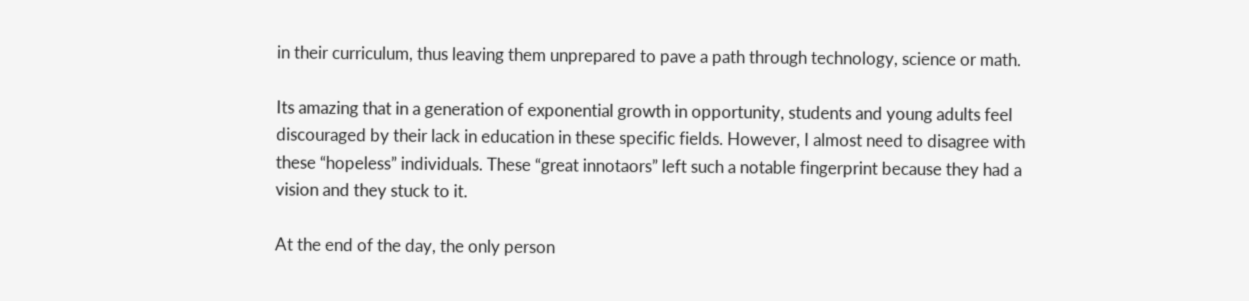in their curriculum, thus leaving them unprepared to pave a path through technology, science or math.

Its amazing that in a generation of exponential growth in opportunity, students and young adults feel discouraged by their lack in education in these specific fields. However, I almost need to disagree with these “hopeless” individuals. These “great innotaors” left such a notable fingerprint because they had a vision and they stuck to it.

At the end of the day, the only person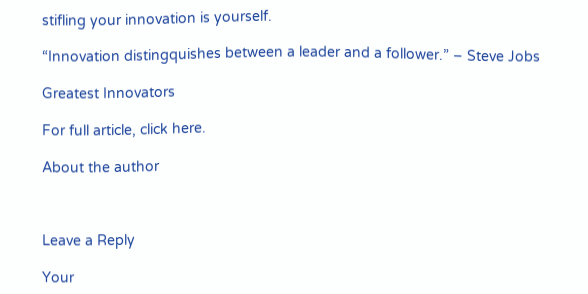stifling your innovation is yourself.

“Innovation distingquishes between a leader and a follower.” – Steve Jobs

Greatest Innovators

For full article, click here.

About the author



Leave a Reply

Your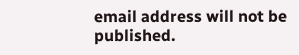email address will not be published.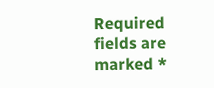Required fields are marked *